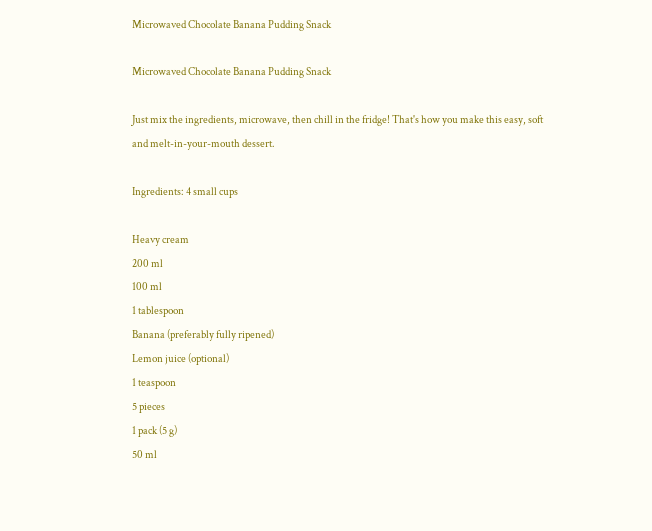Microwaved Chocolate Banana Pudding Snack

Microwaved Chocolate Banana Pudding Snack

Just mix the ingredients, microwave, then chill in the fridge! That's how you make this easy, soft and melt-in-your-mouth dessert.

Ingredients: 4 small cups

Heavy cream
200 ml
100 ml
1 tablespoon
Banana (preferably fully ripened)
Lemon juice (optional)
1 teaspoon
5 pieces
1 pack (5 g)
50 ml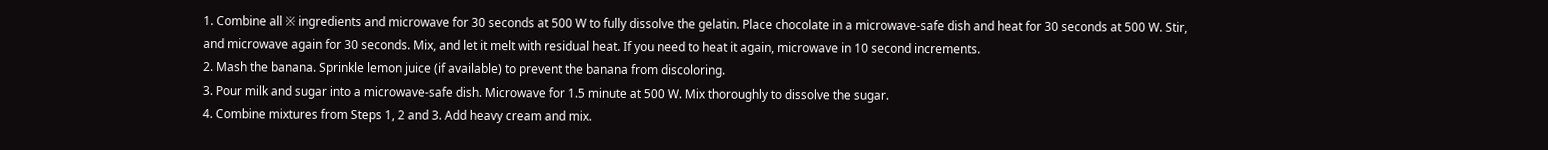1. Combine all ※ ingredients and microwave for 30 seconds at 500 W to fully dissolve the gelatin. Place chocolate in a microwave-safe dish and heat for 30 seconds at 500 W. Stir, and microwave again for 30 seconds. Mix, and let it melt with residual heat. If you need to heat it again, microwave in 10 second increments.
2. Mash the banana. Sprinkle lemon juice (if available) to prevent the banana from discoloring.
3. Pour milk and sugar into a microwave-safe dish. Microwave for 1.5 minute at 500 W. Mix thoroughly to dissolve the sugar.
4. Combine mixtures from Steps 1, 2 and 3. Add heavy cream and mix.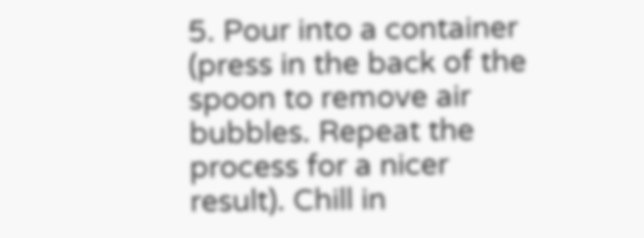5. Pour into a container (press in the back of the spoon to remove air bubbles. Repeat the process for a nicer result). Chill in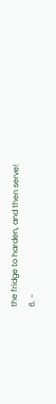the fridge to harden, and then serve!
6. -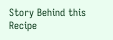Story Behind this Recipe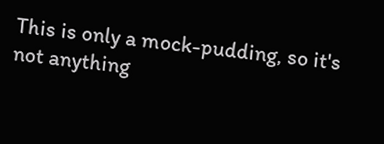This is only a mock-pudding, so it's not anything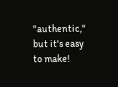"authentic," but it's easy to make!